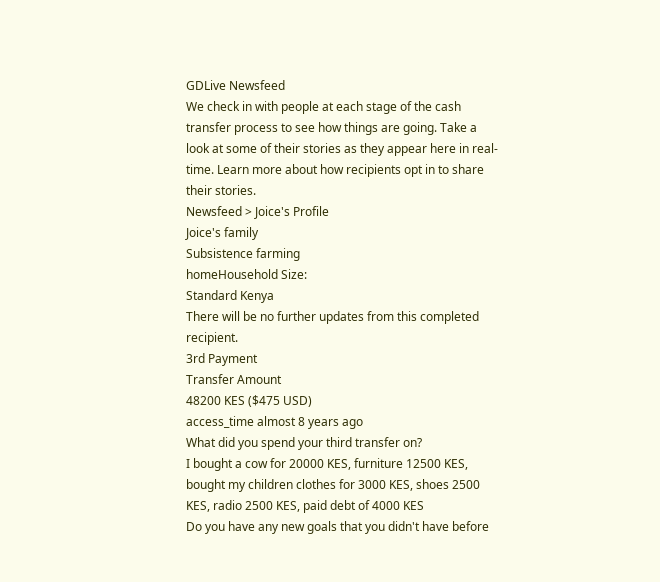GDLive Newsfeed
We check in with people at each stage of the cash transfer process to see how things are going. Take a look at some of their stories as they appear here in real-time. Learn more about how recipients opt in to share their stories.
Newsfeed > Joice's Profile
Joice's family
Subsistence farming
homeHousehold Size:
Standard Kenya
There will be no further updates from this completed recipient.
3rd Payment
Transfer Amount
48200 KES ($475 USD)
access_time almost 8 years ago
What did you spend your third transfer on?
I bought a cow for 20000 KES, furniture 12500 KES, bought my children clothes for 3000 KES, shoes 2500 KES, radio 2500 KES, paid debt of 4000 KES
Do you have any new goals that you didn't have before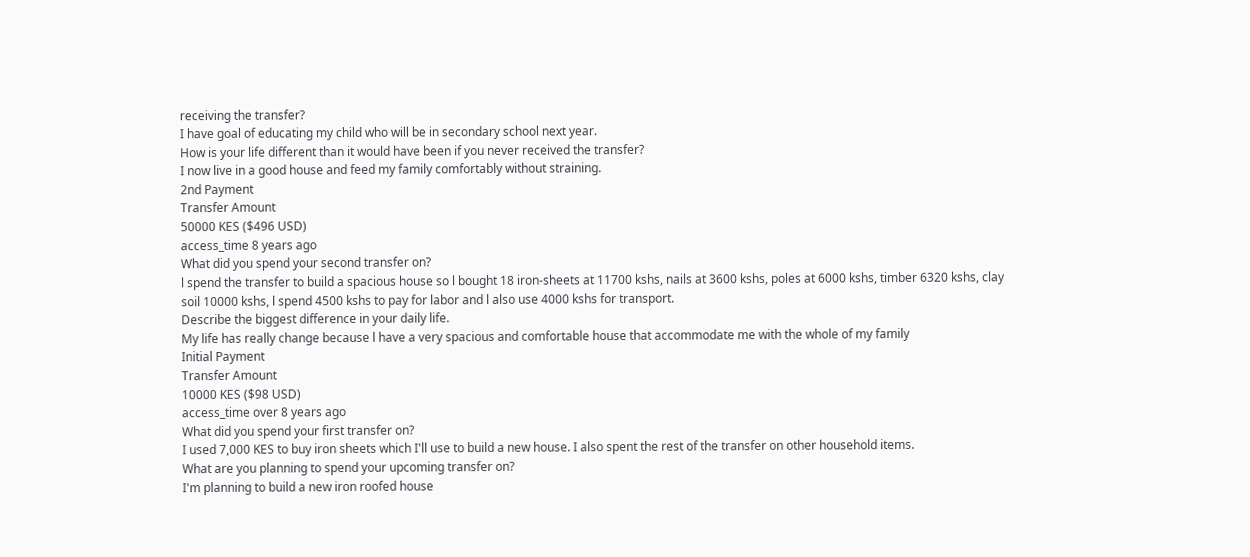receiving the transfer?
I have goal of educating my child who will be in secondary school next year.
How is your life different than it would have been if you never received the transfer?
I now live in a good house and feed my family comfortably without straining.
2nd Payment
Transfer Amount
50000 KES ($496 USD)
access_time 8 years ago
What did you spend your second transfer on?
l spend the transfer to build a spacious house so l bought 18 iron-sheets at 11700 kshs, nails at 3600 kshs, poles at 6000 kshs, timber 6320 kshs, clay soil 10000 kshs, l spend 4500 kshs to pay for labor and l also use 4000 kshs for transport.
Describe the biggest difference in your daily life.
My life has really change because l have a very spacious and comfortable house that accommodate me with the whole of my family
Initial Payment
Transfer Amount
10000 KES ($98 USD)
access_time over 8 years ago
What did you spend your first transfer on?
I used 7,000 KES to buy iron sheets which I'll use to build a new house. I also spent the rest of the transfer on other household items.
What are you planning to spend your upcoming transfer on?
I'm planning to build a new iron roofed house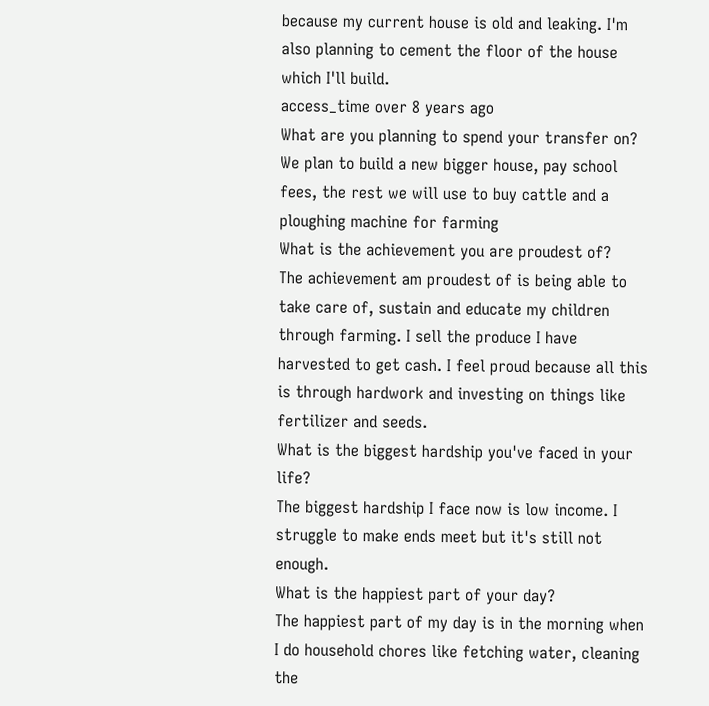because my current house is old and leaking. I'm also planning to cement the floor of the house which I'll build.
access_time over 8 years ago
What are you planning to spend your transfer on?
We plan to build a new bigger house, pay school fees, the rest we will use to buy cattle and a ploughing machine for farming
What is the achievement you are proudest of?
The achievement am proudest of is being able to take care of, sustain and educate my children through farming. I sell the produce I have harvested to get cash. I feel proud because all this is through hardwork and investing on things like fertilizer and seeds.
What is the biggest hardship you've faced in your life?
The biggest hardship I face now is low income. I struggle to make ends meet but it's still not enough.
What is the happiest part of your day?
The happiest part of my day is in the morning when I do household chores like fetching water, cleaning the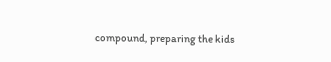compound, preparing the kids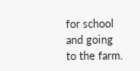for school and going to the farm.